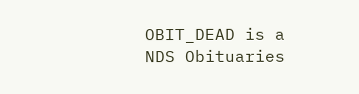OBIT_DEAD is a NDS Obituaries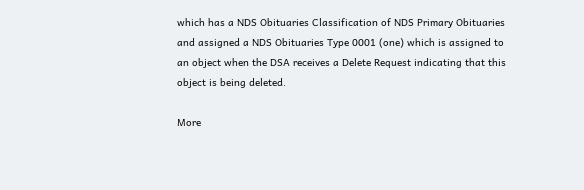which has a NDS Obituaries Classification of NDS Primary Obituaries and assigned a NDS Obituaries Type 0001 (one) which is assigned to an object when the DSA receives a Delete Request indicating that this object is being deleted.

More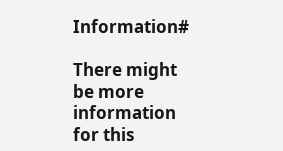Information#

There might be more information for this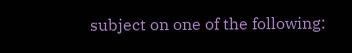subject on one of the following: